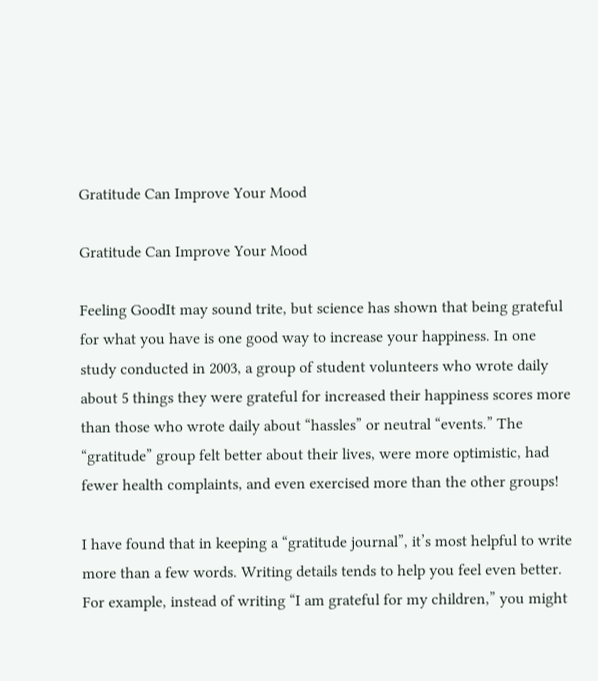Gratitude Can Improve Your Mood

Gratitude Can Improve Your Mood

Feeling GoodIt may sound trite, but science has shown that being grateful for what you have is one good way to increase your happiness. In one study conducted in 2003, a group of student volunteers who wrote daily about 5 things they were grateful for increased their happiness scores more than those who wrote daily about “hassles” or neutral “events.” The “gratitude” group felt better about their lives, were more optimistic, had fewer health complaints, and even exercised more than the other groups!

I have found that in keeping a “gratitude journal”, it’s most helpful to write more than a few words. Writing details tends to help you feel even better. For example, instead of writing “I am grateful for my children,” you might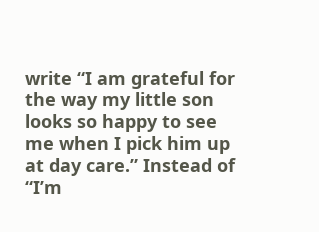write “I am grateful for the way my little son looks so happy to see me when I pick him up at day care.” Instead of “I’m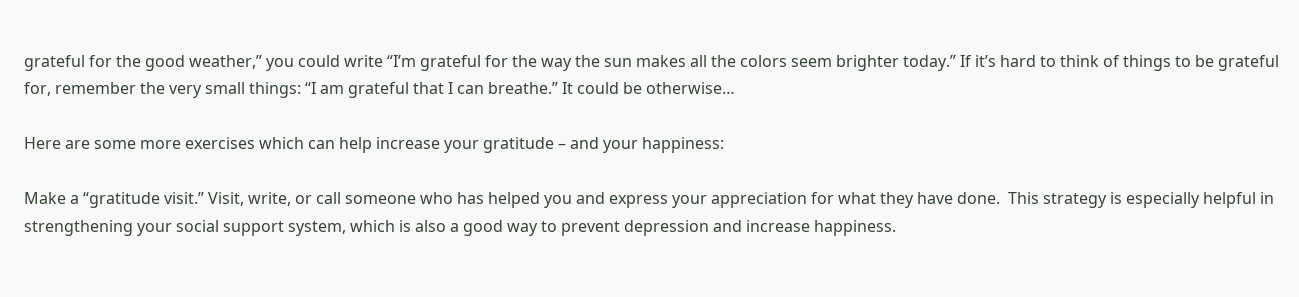grateful for the good weather,” you could write “I’m grateful for the way the sun makes all the colors seem brighter today.” If it’s hard to think of things to be grateful for, remember the very small things: “I am grateful that I can breathe.” It could be otherwise…

Here are some more exercises which can help increase your gratitude – and your happiness:

Make a “gratitude visit.” Visit, write, or call someone who has helped you and express your appreciation for what they have done.  This strategy is especially helpful in strengthening your social support system, which is also a good way to prevent depression and increase happiness.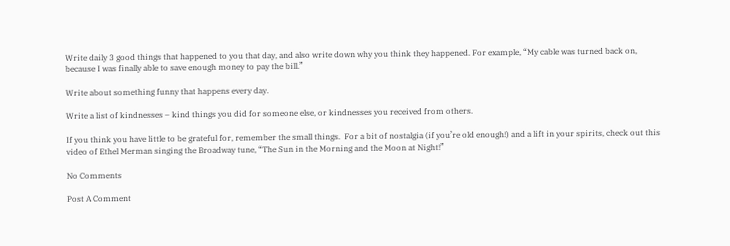Write daily 3 good things that happened to you that day, and also write down why you think they happened. For example, “My cable was turned back on, because I was finally able to save enough money to pay the bill.”

Write about something funny that happens every day.

Write a list of kindnesses – kind things you did for someone else, or kindnesses you received from others.

If you think you have little to be grateful for, remember the small things.  For a bit of nostalgia (if you’re old enough!) and a lift in your spirits, check out this  video of Ethel Merman singing the Broadway tune, “The Sun in the Morning and the Moon at Night!”

No Comments

Post A Comment